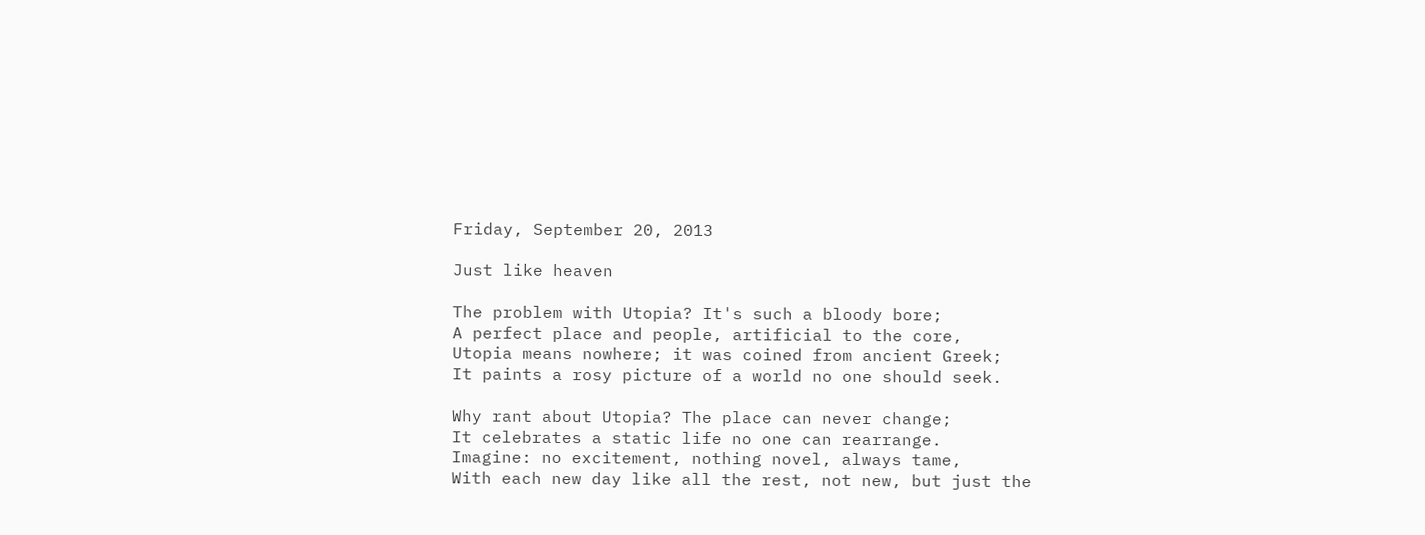Friday, September 20, 2013

Just like heaven

The problem with Utopia? It's such a bloody bore;
A perfect place and people, artificial to the core,
Utopia means nowhere; it was coined from ancient Greek;
It paints a rosy picture of a world no one should seek.

Why rant about Utopia? The place can never change;
It celebrates a static life no one can rearrange.
Imagine: no excitement, nothing novel, always tame,
With each new day like all the rest, not new, but just the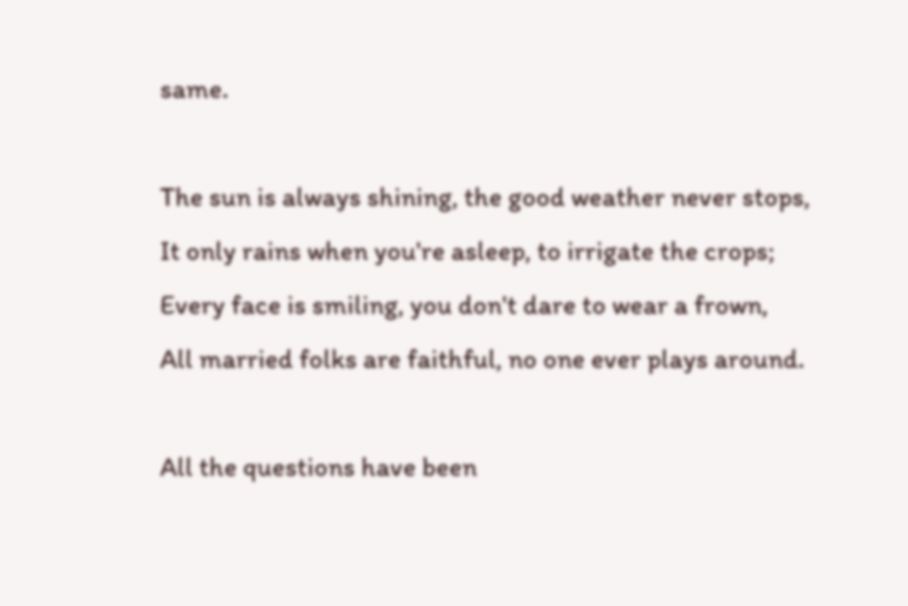same.

The sun is always shining, the good weather never stops,
It only rains when you're asleep, to irrigate the crops;
Every face is smiling, you don't dare to wear a frown,
All married folks are faithful, no one ever plays around.

All the questions have been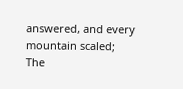answered, and every mountain scaled;
The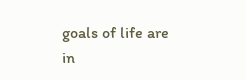goals of life are in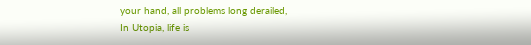your hand, all problems long derailed,
In Utopia, life is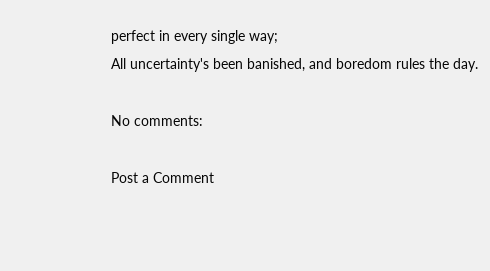perfect in every single way;
All uncertainty's been banished, and boredom rules the day.

No comments:

Post a Comment